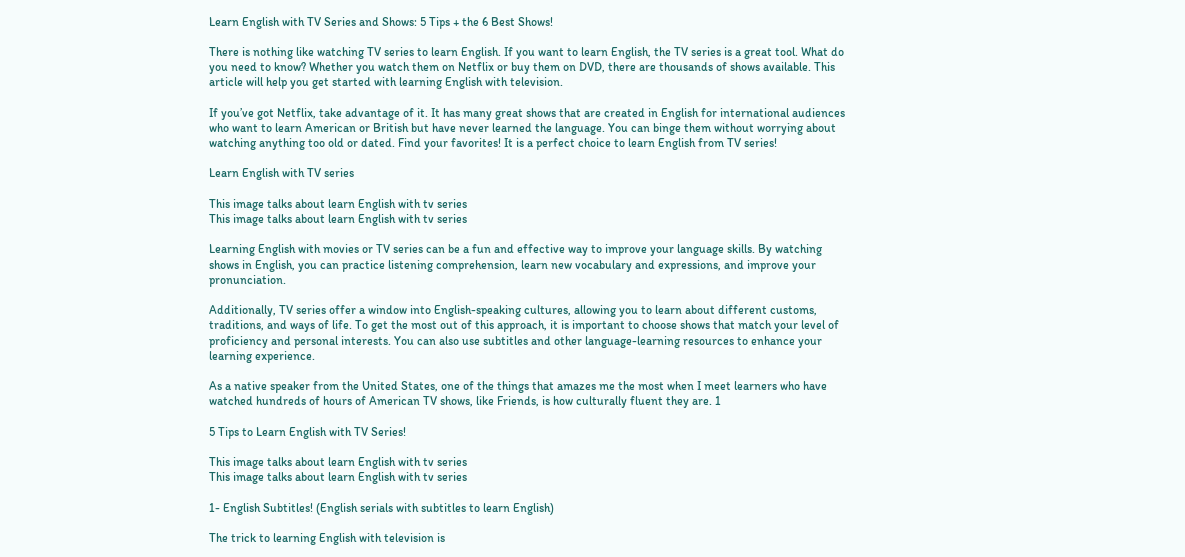Learn English with TV Series and Shows: 5 Tips + the 6 Best Shows!

There is nothing like watching TV series to learn English. If you want to learn English, the TV series is a great tool. What do you need to know? Whether you watch them on Netflix or buy them on DVD, there are thousands of shows available. This article will help you get started with learning English with television.

If you’ve got Netflix, take advantage of it. It has many great shows that are created in English for international audiences who want to learn American or British but have never learned the language. You can binge them without worrying about watching anything too old or dated. Find your favorites! It is a perfect choice to learn English from TV series!

Learn English with TV series

This image talks about learn English with tv series
This image talks about learn English with tv series

Learning English with movies or TV series can be a fun and effective way to improve your language skills. By watching shows in English, you can practice listening comprehension, learn new vocabulary and expressions, and improve your pronunciation.

Additionally, TV series offer a window into English-speaking cultures, allowing you to learn about different customs, traditions, and ways of life. To get the most out of this approach, it is important to choose shows that match your level of proficiency and personal interests. You can also use subtitles and other language-learning resources to enhance your learning experience.

As a native speaker from the United States, one of the things that amazes me the most when I meet learners who have watched hundreds of hours of American TV shows, like Friends, is how culturally fluent they are. 1

5 Tips to Learn English with TV Series!

This image talks about learn English with tv series
This image talks about learn English with tv series

1- English Subtitles! (English serials with subtitles to learn English)

The trick to learning English with television is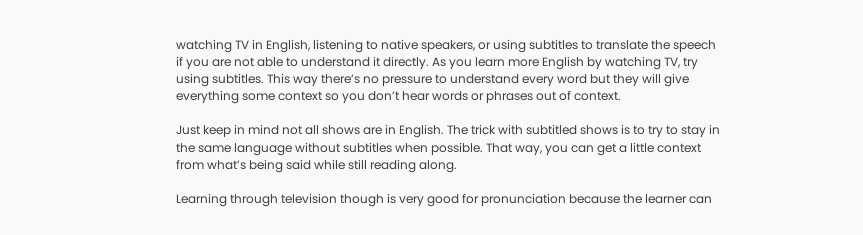watching TV in English, listening to native speakers, or using subtitles to translate the speech if you are not able to understand it directly. As you learn more English by watching TV, try using subtitles. This way there’s no pressure to understand every word but they will give everything some context so you don’t hear words or phrases out of context.

Just keep in mind not all shows are in English. The trick with subtitled shows is to try to stay in the same language without subtitles when possible. That way, you can get a little context from what’s being said while still reading along.

Learning through television though is very good for pronunciation because the learner can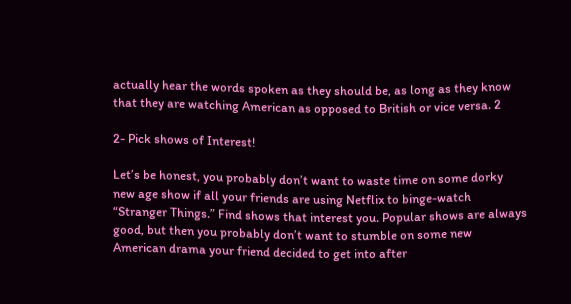actually hear the words spoken as they should be, as long as they know that they are watching American as opposed to British or vice versa. 2

2- Pick shows of Interest!

Let’s be honest, you probably don’t want to waste time on some dorky new age show if all your friends are using Netflix to binge-watch “Stranger Things.” Find shows that interest you. Popular shows are always good, but then you probably don’t want to stumble on some new American drama your friend decided to get into after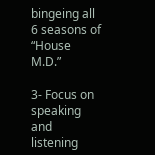bingeing all 6 seasons of “House M.D.”

3- Focus on speaking and listening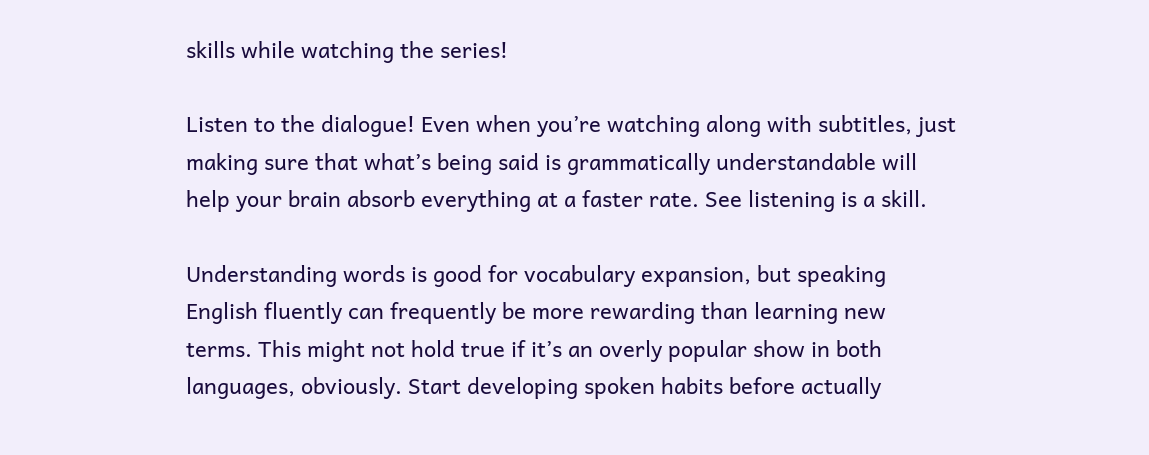skills while watching the series!

Listen to the dialogue! Even when you’re watching along with subtitles, just making sure that what’s being said is grammatically understandable will help your brain absorb everything at a faster rate. See listening is a skill.

Understanding words is good for vocabulary expansion, but speaking English fluently can frequently be more rewarding than learning new terms. This might not hold true if it’s an overly popular show in both languages, obviously. Start developing spoken habits before actually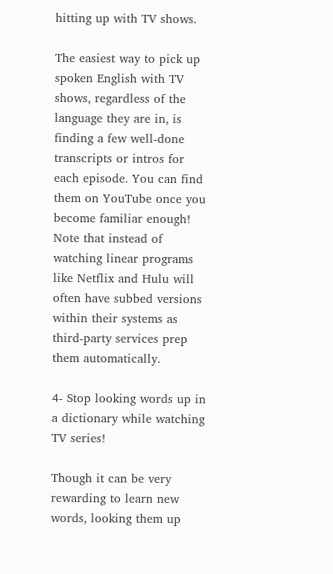hitting up with TV shows.

The easiest way to pick up spoken English with TV shows, regardless of the language they are in, is finding a few well-done transcripts or intros for each episode. You can find them on YouTube once you become familiar enough! Note that instead of watching linear programs like Netflix and Hulu will often have subbed versions within their systems as third-party services prep them automatically.

4- Stop looking words up in a dictionary while watching TV series!

Though it can be very rewarding to learn new words, looking them up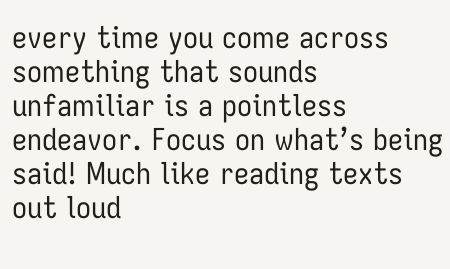every time you come across something that sounds unfamiliar is a pointless endeavor. Focus on what’s being said! Much like reading texts out loud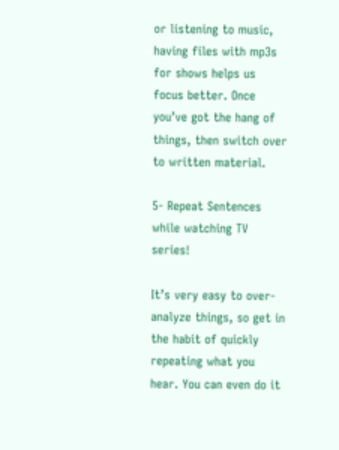or listening to music, having files with mp3s for shows helps us focus better. Once you’ve got the hang of things, then switch over to written material.

5- Repeat Sentences while watching TV series!

It’s very easy to over-analyze things, so get in the habit of quickly repeating what you hear. You can even do it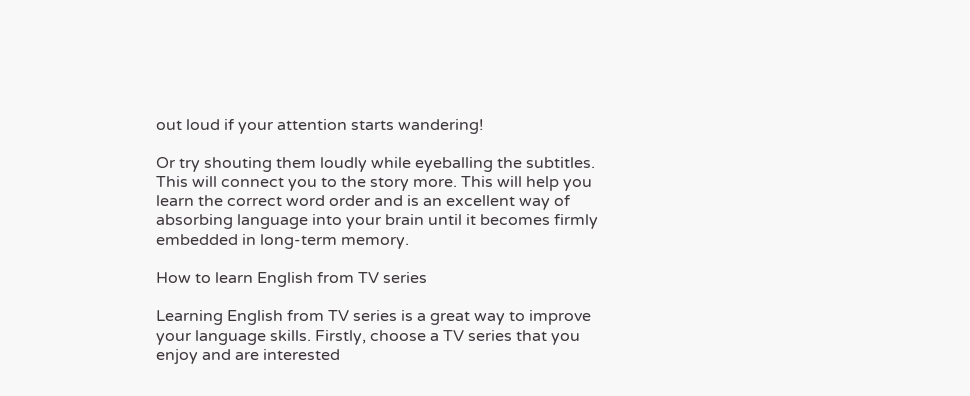out loud if your attention starts wandering!

Or try shouting them loudly while eyeballing the subtitles. This will connect you to the story more. This will help you learn the correct word order and is an excellent way of absorbing language into your brain until it becomes firmly embedded in long-term memory.

How to learn English from TV series

Learning English from TV series is a great way to improve your language skills. Firstly, choose a TV series that you enjoy and are interested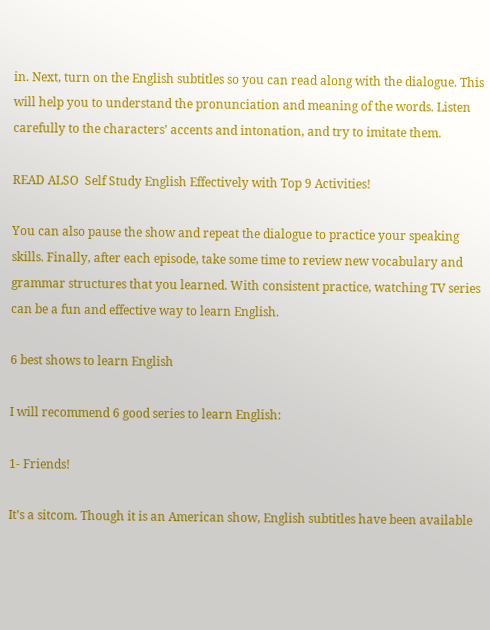in. Next, turn on the English subtitles so you can read along with the dialogue. This will help you to understand the pronunciation and meaning of the words. Listen carefully to the characters’ accents and intonation, and try to imitate them.

READ ALSO  Self Study English Effectively with Top 9 Activities!

You can also pause the show and repeat the dialogue to practice your speaking skills. Finally, after each episode, take some time to review new vocabulary and grammar structures that you learned. With consistent practice, watching TV series can be a fun and effective way to learn English.

6 best shows to learn English

I will recommend 6 good series to learn English:

1- Friends!

It’s a sitcom. Though it is an American show, English subtitles have been available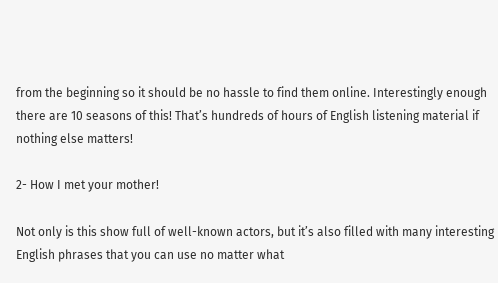from the beginning so it should be no hassle to find them online. Interestingly enough there are 10 seasons of this! That’s hundreds of hours of English listening material if nothing else matters!

2- How I met your mother!

Not only is this show full of well-known actors, but it’s also filled with many interesting English phrases that you can use no matter what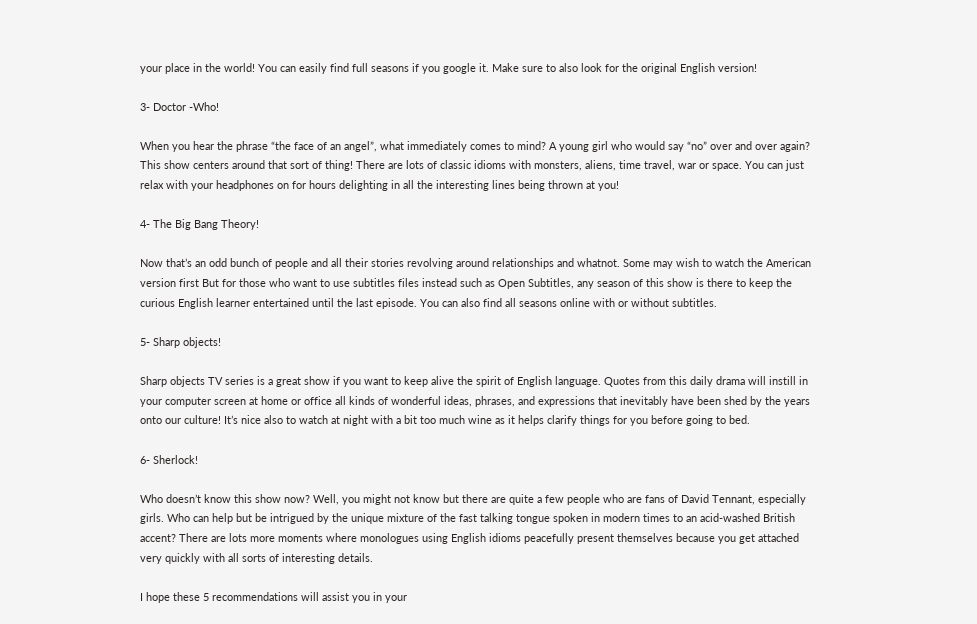your place in the world! You can easily find full seasons if you google it. Make sure to also look for the original English version!

3- Doctor -Who!

When you hear the phrase “the face of an angel”, what immediately comes to mind? A young girl who would say “no” over and over again? This show centers around that sort of thing! There are lots of classic idioms with monsters, aliens, time travel, war or space. You can just relax with your headphones on for hours delighting in all the interesting lines being thrown at you!

4- The Big Bang Theory!

Now that’s an odd bunch of people and all their stories revolving around relationships and whatnot. Some may wish to watch the American version first But for those who want to use subtitles files instead such as Open Subtitles, any season of this show is there to keep the curious English learner entertained until the last episode. You can also find all seasons online with or without subtitles.

5- Sharp objects!

Sharp objects TV series is a great show if you want to keep alive the spirit of English language. Quotes from this daily drama will instill in your computer screen at home or office all kinds of wonderful ideas, phrases, and expressions that inevitably have been shed by the years onto our culture! It’s nice also to watch at night with a bit too much wine as it helps clarify things for you before going to bed.

6- Sherlock!

Who doesn’t know this show now? Well, you might not know but there are quite a few people who are fans of David Tennant, especially girls. Who can help but be intrigued by the unique mixture of the fast talking tongue spoken in modern times to an acid-washed British accent? There are lots more moments where monologues using English idioms peacefully present themselves because you get attached very quickly with all sorts of interesting details.

I hope these 5 recommendations will assist you in your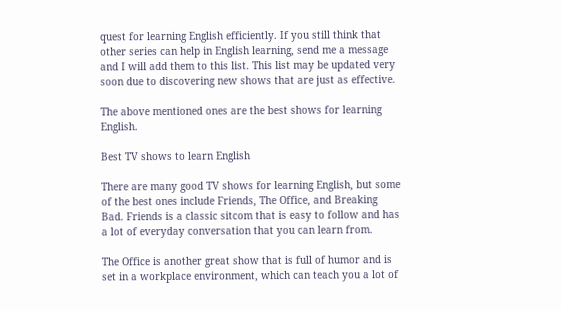quest for learning English efficiently. If you still think that other series can help in English learning, send me a message and I will add them to this list. This list may be updated very soon due to discovering new shows that are just as effective.

The above mentioned ones are the best shows for learning English.

Best TV shows to learn English

There are many good TV shows for learning English, but some of the best ones include Friends, The Office, and Breaking Bad. Friends is a classic sitcom that is easy to follow and has a lot of everyday conversation that you can learn from.

The Office is another great show that is full of humor and is set in a workplace environment, which can teach you a lot of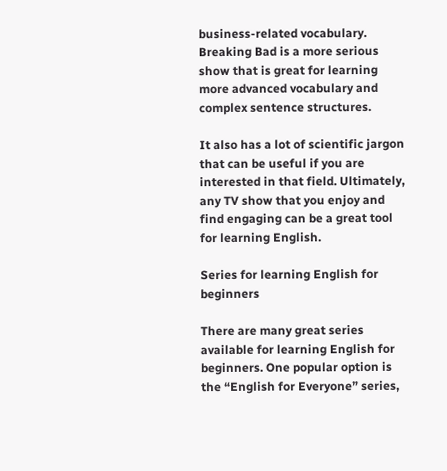business-related vocabulary. Breaking Bad is a more serious show that is great for learning more advanced vocabulary and complex sentence structures.

It also has a lot of scientific jargon that can be useful if you are interested in that field. Ultimately, any TV show that you enjoy and find engaging can be a great tool for learning English.

Series for learning English for beginners

There are many great series available for learning English for beginners. One popular option is the “English for Everyone” series,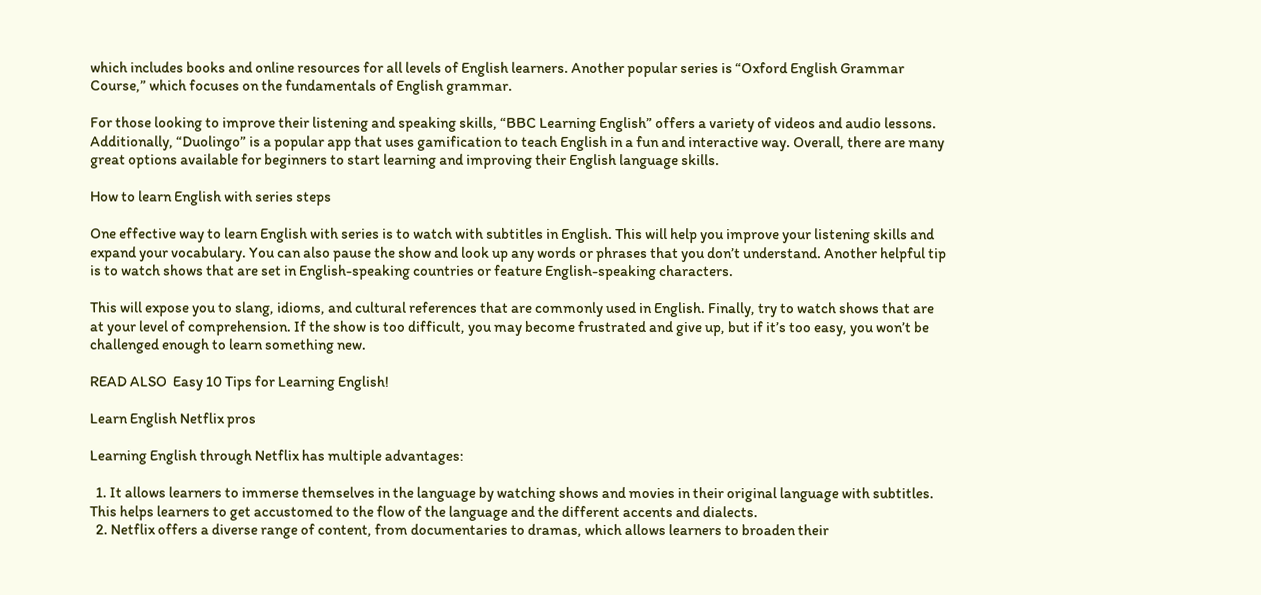which includes books and online resources for all levels of English learners. Another popular series is “Oxford English Grammar Course,” which focuses on the fundamentals of English grammar.

For those looking to improve their listening and speaking skills, “BBC Learning English” offers a variety of videos and audio lessons. Additionally, “Duolingo” is a popular app that uses gamification to teach English in a fun and interactive way. Overall, there are many great options available for beginners to start learning and improving their English language skills.

How to learn English with series steps

One effective way to learn English with series is to watch with subtitles in English. This will help you improve your listening skills and expand your vocabulary. You can also pause the show and look up any words or phrases that you don’t understand. Another helpful tip is to watch shows that are set in English-speaking countries or feature English-speaking characters.

This will expose you to slang, idioms, and cultural references that are commonly used in English. Finally, try to watch shows that are at your level of comprehension. If the show is too difficult, you may become frustrated and give up, but if it’s too easy, you won’t be challenged enough to learn something new.

READ ALSO  Easy 10 Tips for Learning English!

Learn English Netflix pros

Learning English through Netflix has multiple advantages:

  1. It allows learners to immerse themselves in the language by watching shows and movies in their original language with subtitles. This helps learners to get accustomed to the flow of the language and the different accents and dialects.
  2. Netflix offers a diverse range of content, from documentaries to dramas, which allows learners to broaden their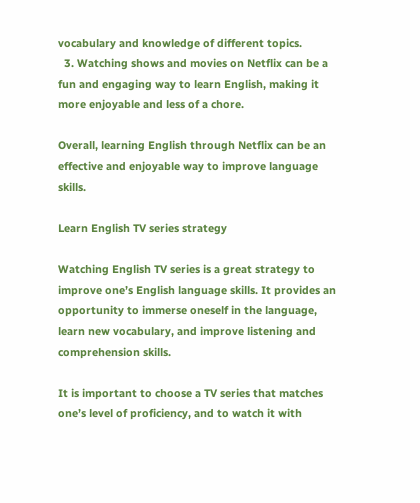vocabulary and knowledge of different topics.
  3. Watching shows and movies on Netflix can be a fun and engaging way to learn English, making it more enjoyable and less of a chore.

Overall, learning English through Netflix can be an effective and enjoyable way to improve language skills.

Learn English TV series strategy

Watching English TV series is a great strategy to improve one’s English language skills. It provides an opportunity to immerse oneself in the language, learn new vocabulary, and improve listening and comprehension skills.

It is important to choose a TV series that matches one’s level of proficiency, and to watch it with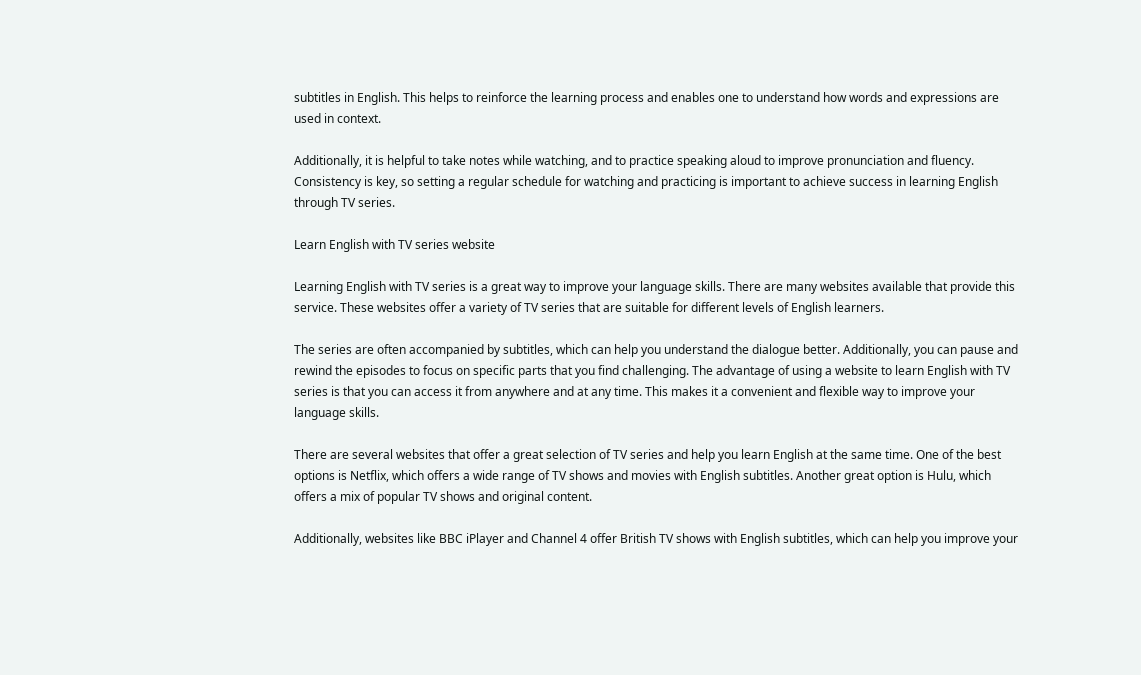subtitles in English. This helps to reinforce the learning process and enables one to understand how words and expressions are used in context.

Additionally, it is helpful to take notes while watching, and to practice speaking aloud to improve pronunciation and fluency. Consistency is key, so setting a regular schedule for watching and practicing is important to achieve success in learning English through TV series.

Learn English with TV series website

Learning English with TV series is a great way to improve your language skills. There are many websites available that provide this service. These websites offer a variety of TV series that are suitable for different levels of English learners.

The series are often accompanied by subtitles, which can help you understand the dialogue better. Additionally, you can pause and rewind the episodes to focus on specific parts that you find challenging. The advantage of using a website to learn English with TV series is that you can access it from anywhere and at any time. This makes it a convenient and flexible way to improve your language skills.

There are several websites that offer a great selection of TV series and help you learn English at the same time. One of the best options is Netflix, which offers a wide range of TV shows and movies with English subtitles. Another great option is Hulu, which offers a mix of popular TV shows and original content.

Additionally, websites like BBC iPlayer and Channel 4 offer British TV shows with English subtitles, which can help you improve your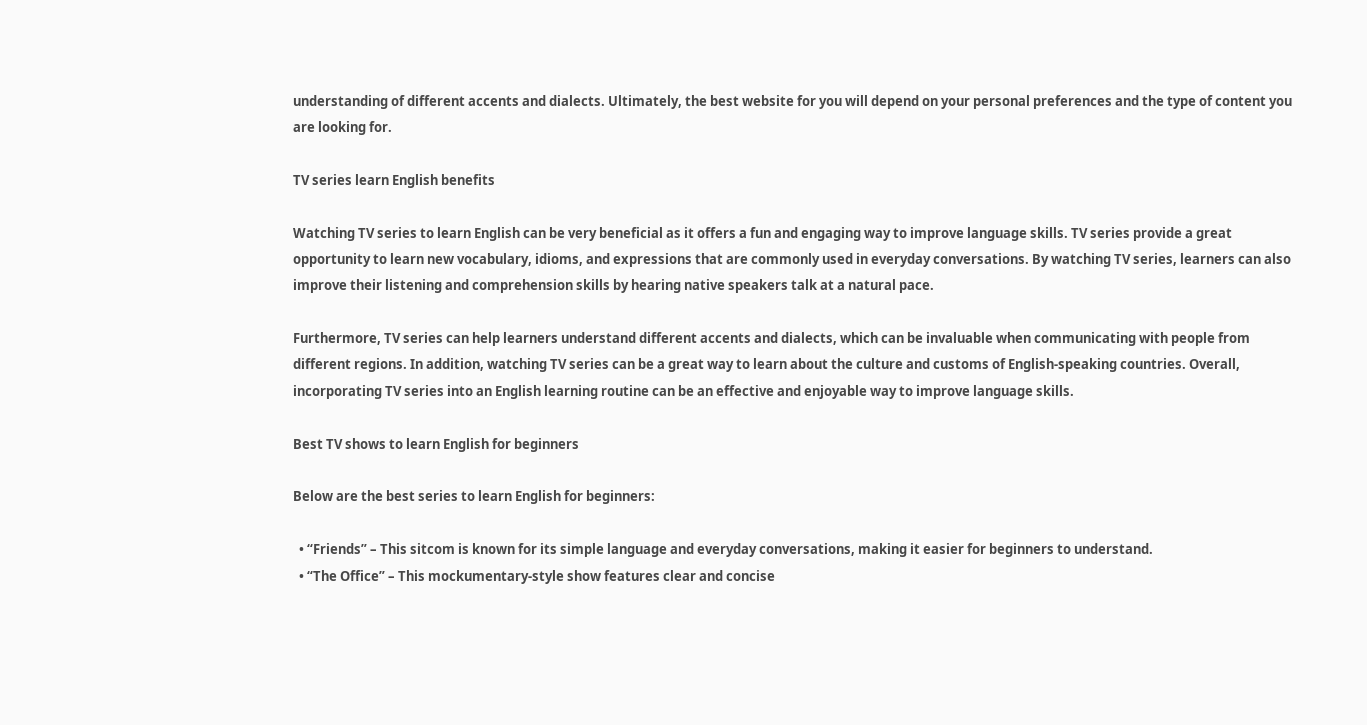understanding of different accents and dialects. Ultimately, the best website for you will depend on your personal preferences and the type of content you are looking for.

TV series learn English benefits

Watching TV series to learn English can be very beneficial as it offers a fun and engaging way to improve language skills. TV series provide a great opportunity to learn new vocabulary, idioms, and expressions that are commonly used in everyday conversations. By watching TV series, learners can also improve their listening and comprehension skills by hearing native speakers talk at a natural pace.

Furthermore, TV series can help learners understand different accents and dialects, which can be invaluable when communicating with people from different regions. In addition, watching TV series can be a great way to learn about the culture and customs of English-speaking countries. Overall, incorporating TV series into an English learning routine can be an effective and enjoyable way to improve language skills.

Best TV shows to learn English for beginners

Below are the best series to learn English for beginners:

  • “Friends” – This sitcom is known for its simple language and everyday conversations, making it easier for beginners to understand.
  • “The Office” – This mockumentary-style show features clear and concise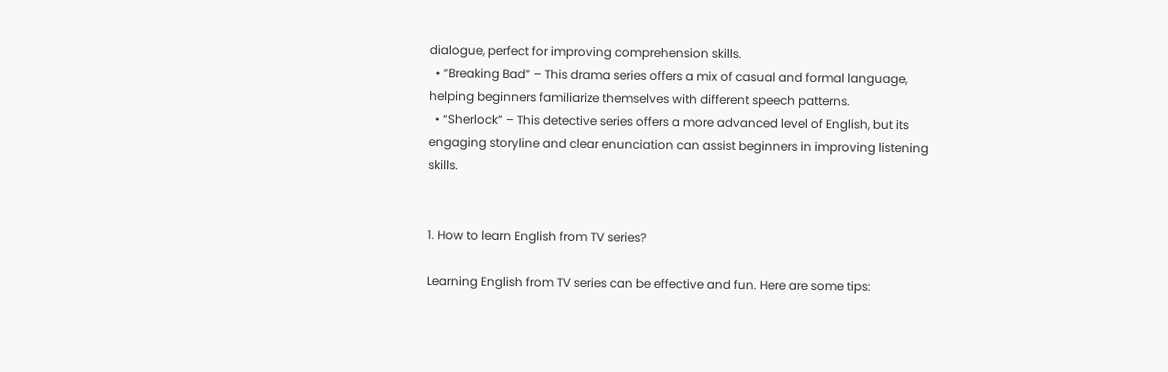dialogue, perfect for improving comprehension skills.
  • “Breaking Bad” – This drama series offers a mix of casual and formal language, helping beginners familiarize themselves with different speech patterns.
  • “Sherlock” – This detective series offers a more advanced level of English, but its engaging storyline and clear enunciation can assist beginners in improving listening skills.


1. How to learn English from TV series?

Learning English from TV series can be effective and fun. Here are some tips: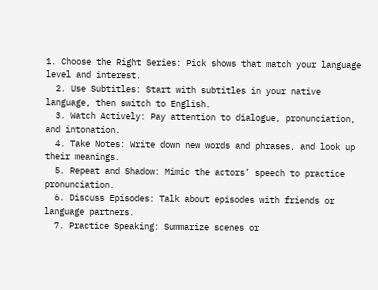1. Choose the Right Series: Pick shows that match your language level and interest.
  2. Use Subtitles: Start with subtitles in your native language, then switch to English.
  3. Watch Actively: Pay attention to dialogue, pronunciation, and intonation.
  4. Take Notes: Write down new words and phrases, and look up their meanings.
  5. Repeat and Shadow: Mimic the actors’ speech to practice pronunciation.
  6. Discuss Episodes: Talk about episodes with friends or language partners.
  7. Practice Speaking: Summarize scenes or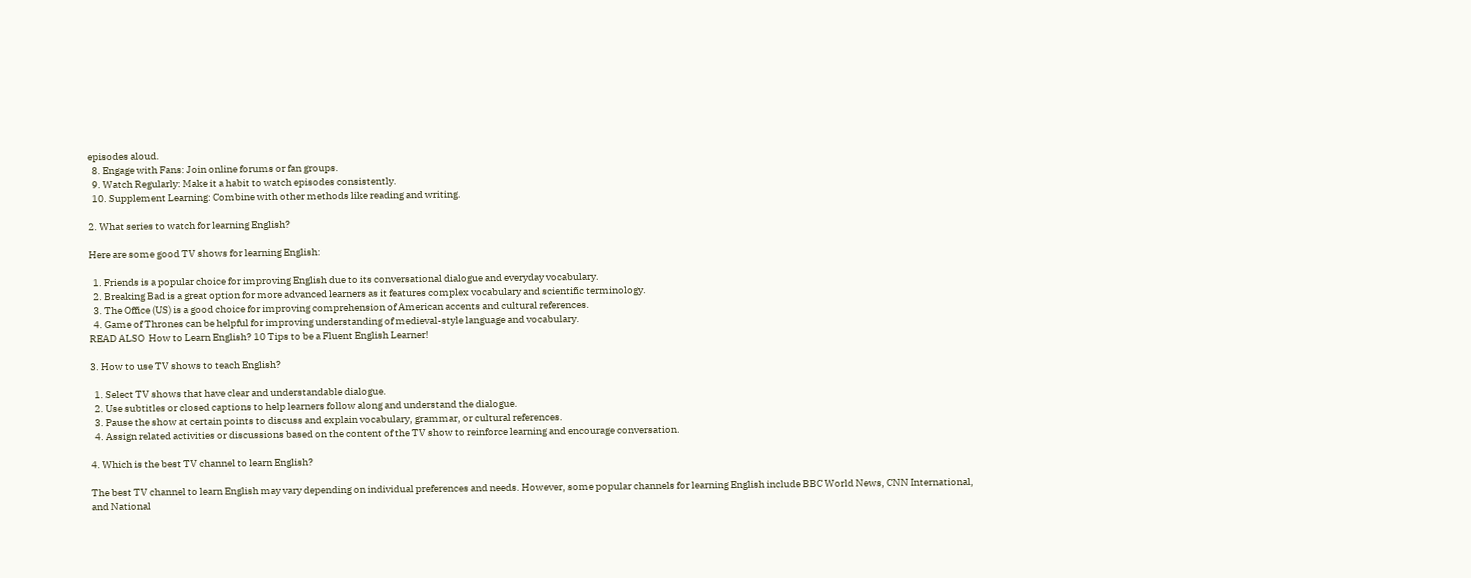episodes aloud.
  8. Engage with Fans: Join online forums or fan groups.
  9. Watch Regularly: Make it a habit to watch episodes consistently.
  10. Supplement Learning: Combine with other methods like reading and writing.

2. What series to watch for learning English?

Here are some good TV shows for learning English:

  1. Friends is a popular choice for improving English due to its conversational dialogue and everyday vocabulary.
  2. Breaking Bad is a great option for more advanced learners as it features complex vocabulary and scientific terminology.
  3. The Office (US) is a good choice for improving comprehension of American accents and cultural references.
  4. Game of Thrones can be helpful for improving understanding of medieval-style language and vocabulary.
READ ALSO  How to Learn English? 10 Tips to be a Fluent English Learner!

3. How to use TV shows to teach English?

  1. Select TV shows that have clear and understandable dialogue.
  2. Use subtitles or closed captions to help learners follow along and understand the dialogue.
  3. Pause the show at certain points to discuss and explain vocabulary, grammar, or cultural references.
  4. Assign related activities or discussions based on the content of the TV show to reinforce learning and encourage conversation.

4. Which is the best TV channel to learn English?

The best TV channel to learn English may vary depending on individual preferences and needs. However, some popular channels for learning English include BBC World News, CNN International, and National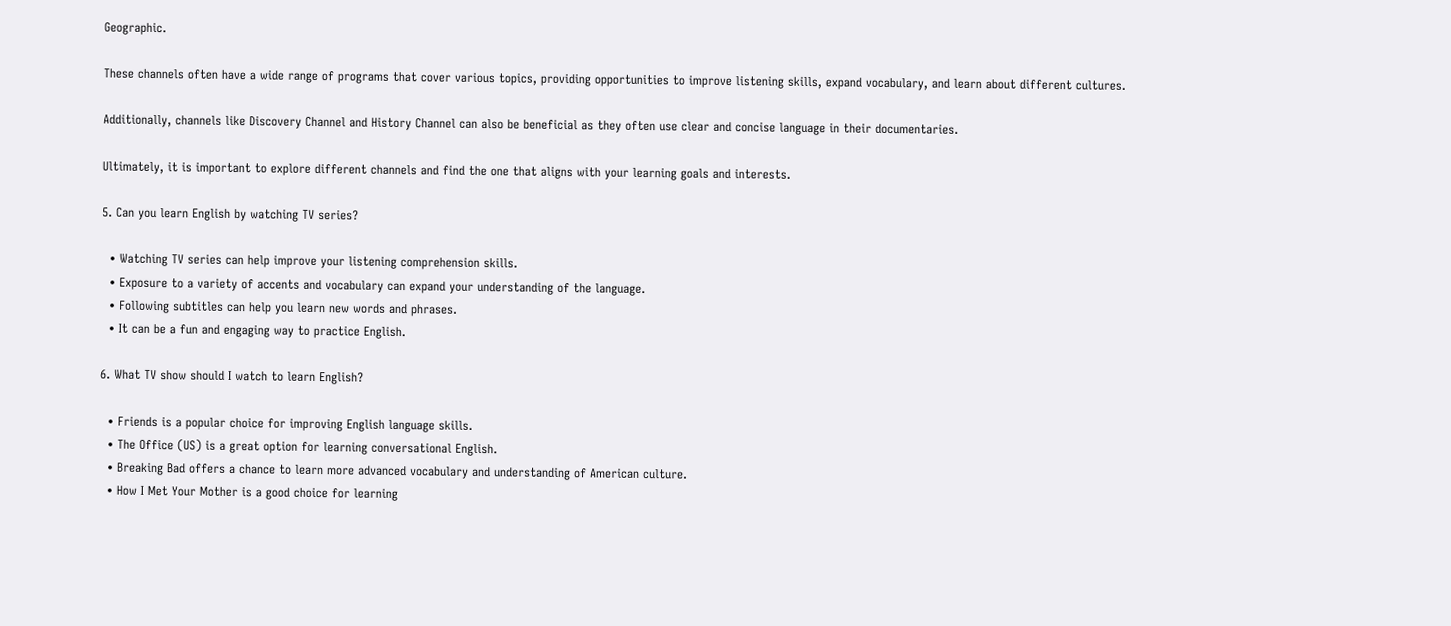Geographic.

These channels often have a wide range of programs that cover various topics, providing opportunities to improve listening skills, expand vocabulary, and learn about different cultures.

Additionally, channels like Discovery Channel and History Channel can also be beneficial as they often use clear and concise language in their documentaries.

Ultimately, it is important to explore different channels and find the one that aligns with your learning goals and interests.

5. Can you learn English by watching TV series?

  • Watching TV series can help improve your listening comprehension skills.
  • Exposure to a variety of accents and vocabulary can expand your understanding of the language.
  • Following subtitles can help you learn new words and phrases.
  • It can be a fun and engaging way to practice English.

6. What TV show should I watch to learn English?

  • Friends is a popular choice for improving English language skills.
  • The Office (US) is a great option for learning conversational English.
  • Breaking Bad offers a chance to learn more advanced vocabulary and understanding of American culture.
  • How I Met Your Mother is a good choice for learning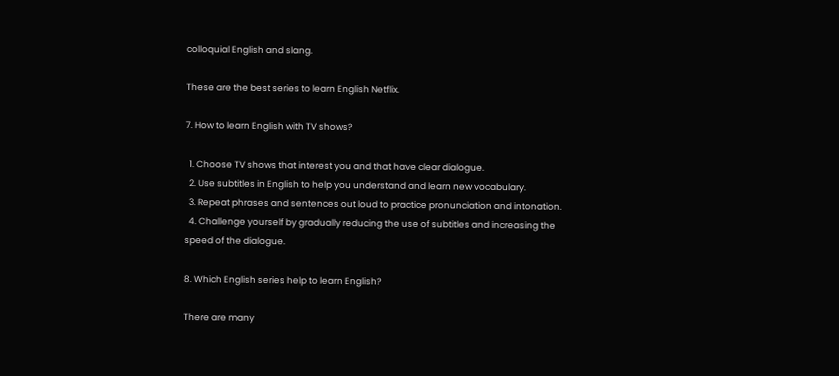colloquial English and slang.

These are the best series to learn English Netflix.

7. How to learn English with TV shows?

  1. Choose TV shows that interest you and that have clear dialogue.
  2. Use subtitles in English to help you understand and learn new vocabulary.
  3. Repeat phrases and sentences out loud to practice pronunciation and intonation.
  4. Challenge yourself by gradually reducing the use of subtitles and increasing the speed of the dialogue.

8. Which English series help to learn English?

There are many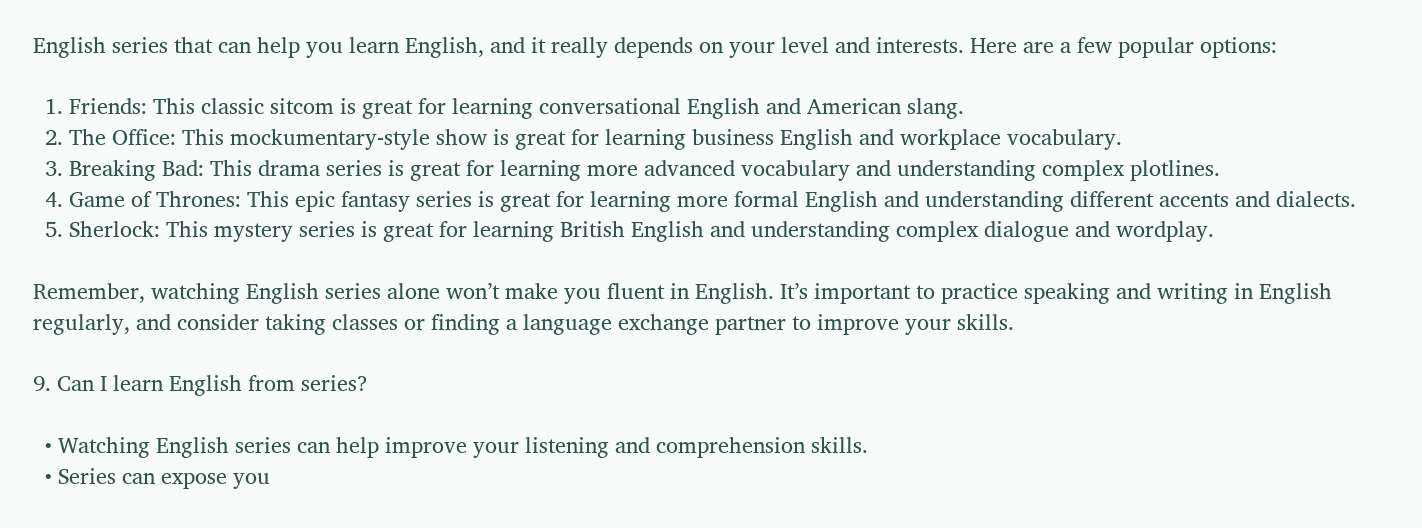English series that can help you learn English, and it really depends on your level and interests. Here are a few popular options:

  1. Friends: This classic sitcom is great for learning conversational English and American slang.
  2. The Office: This mockumentary-style show is great for learning business English and workplace vocabulary.
  3. Breaking Bad: This drama series is great for learning more advanced vocabulary and understanding complex plotlines.
  4. Game of Thrones: This epic fantasy series is great for learning more formal English and understanding different accents and dialects.
  5. Sherlock: This mystery series is great for learning British English and understanding complex dialogue and wordplay.

Remember, watching English series alone won’t make you fluent in English. It’s important to practice speaking and writing in English regularly, and consider taking classes or finding a language exchange partner to improve your skills.

9. Can I learn English from series?

  • Watching English series can help improve your listening and comprehension skills.
  • Series can expose you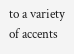to a variety of accents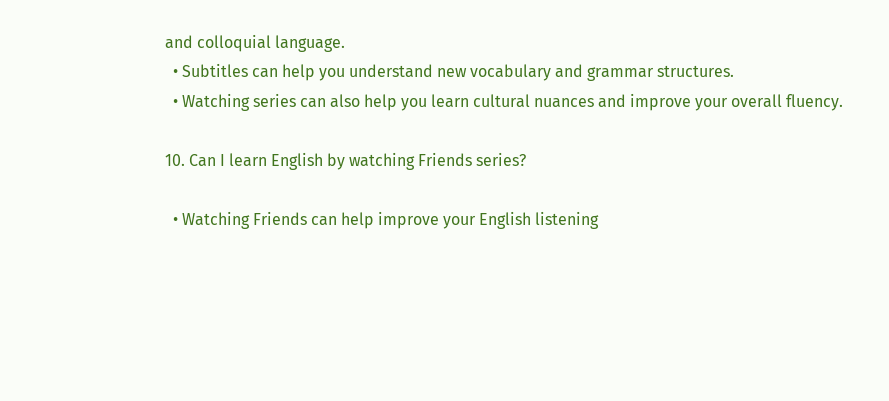and colloquial language.
  • Subtitles can help you understand new vocabulary and grammar structures.
  • Watching series can also help you learn cultural nuances and improve your overall fluency.

10. Can I learn English by watching Friends series?

  • Watching Friends can help improve your English listening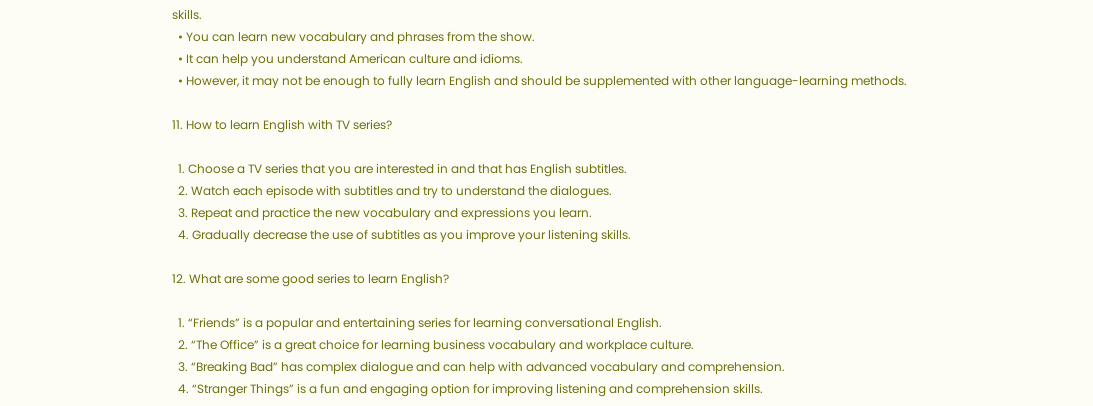skills.
  • You can learn new vocabulary and phrases from the show.
  • It can help you understand American culture and idioms.
  • However, it may not be enough to fully learn English and should be supplemented with other language-learning methods.

11. How to learn English with TV series?

  1. Choose a TV series that you are interested in and that has English subtitles.
  2. Watch each episode with subtitles and try to understand the dialogues.
  3. Repeat and practice the new vocabulary and expressions you learn.
  4. Gradually decrease the use of subtitles as you improve your listening skills.

12. What are some good series to learn English?

  1. “Friends” is a popular and entertaining series for learning conversational English.
  2. “The Office” is a great choice for learning business vocabulary and workplace culture.
  3. “Breaking Bad” has complex dialogue and can help with advanced vocabulary and comprehension.
  4. “Stranger Things” is a fun and engaging option for improving listening and comprehension skills.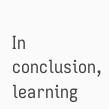In conclusion, learning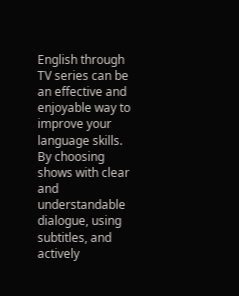English through TV series can be an effective and enjoyable way to improve your language skills. By choosing shows with clear and understandable dialogue, using subtitles, and actively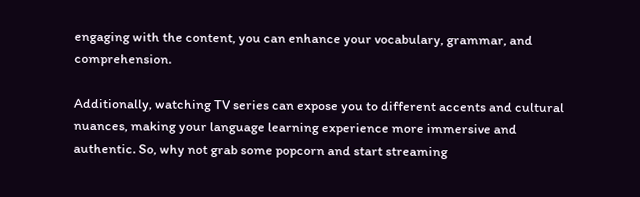engaging with the content, you can enhance your vocabulary, grammar, and comprehension.

Additionally, watching TV series can expose you to different accents and cultural nuances, making your language learning experience more immersive and authentic. So, why not grab some popcorn and start streaming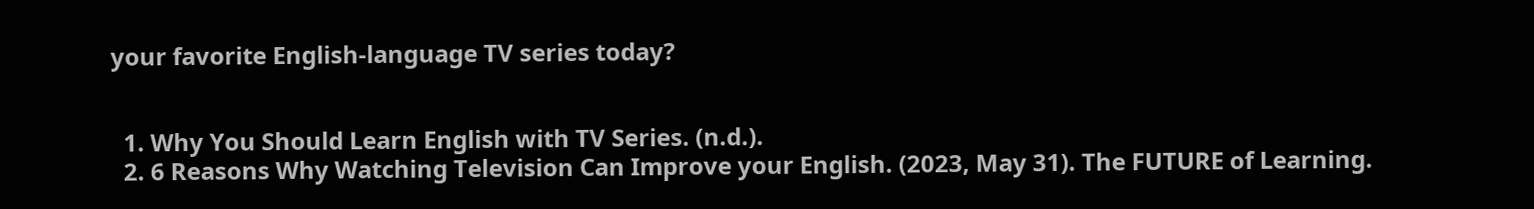your favorite English-language TV series today?


  1. Why You Should Learn English with TV Series. (n.d.).
  2. 6 Reasons Why Watching Television Can Improve your English. (2023, May 31). The FUTURE of Learning.